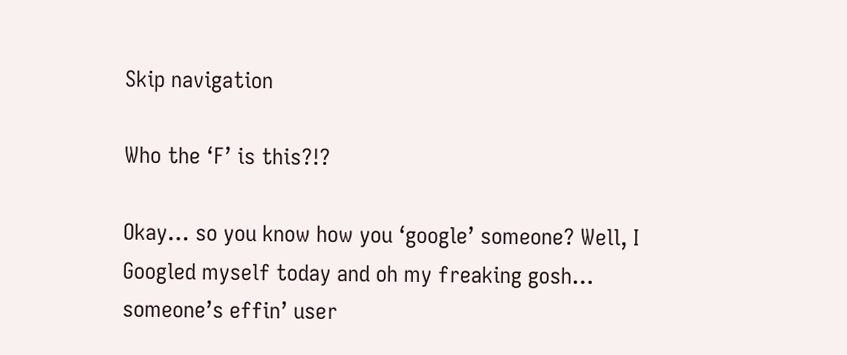Skip navigation

Who the ‘F’ is this?!?

Okay… so you know how you ‘google’ someone? Well, I Googled myself today and oh my freaking gosh… someone’s effin’ user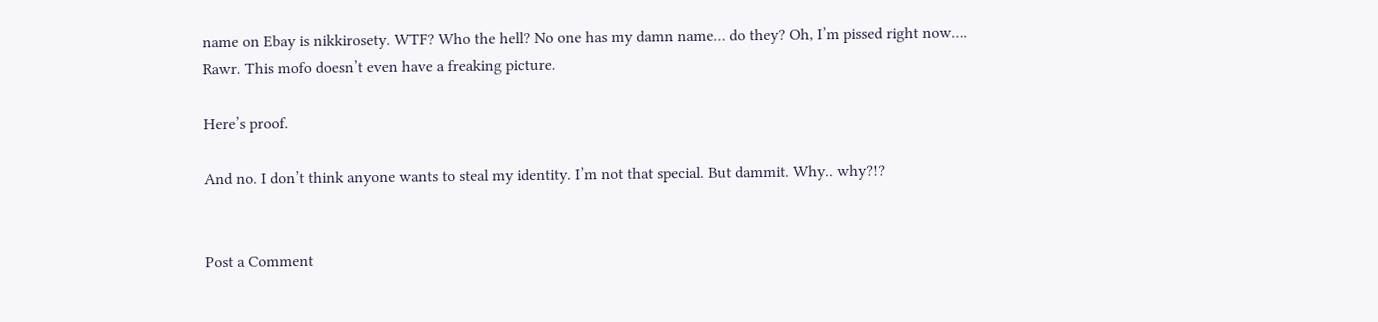name on Ebay is nikkirosety. WTF? Who the hell? No one has my damn name… do they? Oh, I’m pissed right now…. Rawr. This mofo doesn’t even have a freaking picture.

Here’s proof.

And no. I don’t think anyone wants to steal my identity. I’m not that special. But dammit. Why.. why?!?


Post a Comment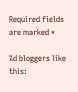Required fields are marked *

%d bloggers like this: